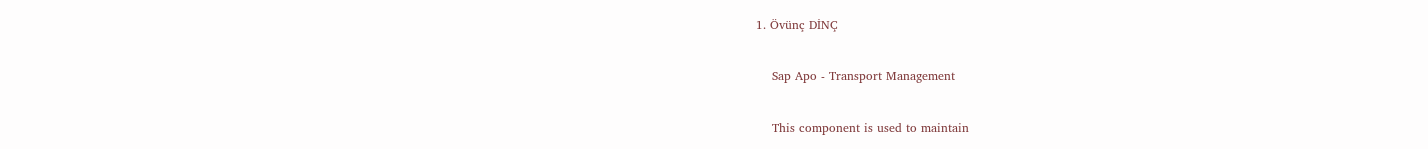1. Övünç DİNÇ

    Sap Apo - Transport Management

    This component is used to maintain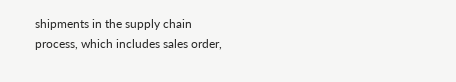shipments in the supply chain process, which includes sales order,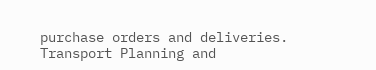purchase orders and deliveries. Transport Planning and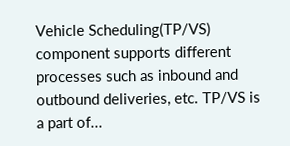Vehicle Scheduling(TP/VS) component supports different processes such as inbound and outbound deliveries, etc. TP/VS is a part of...